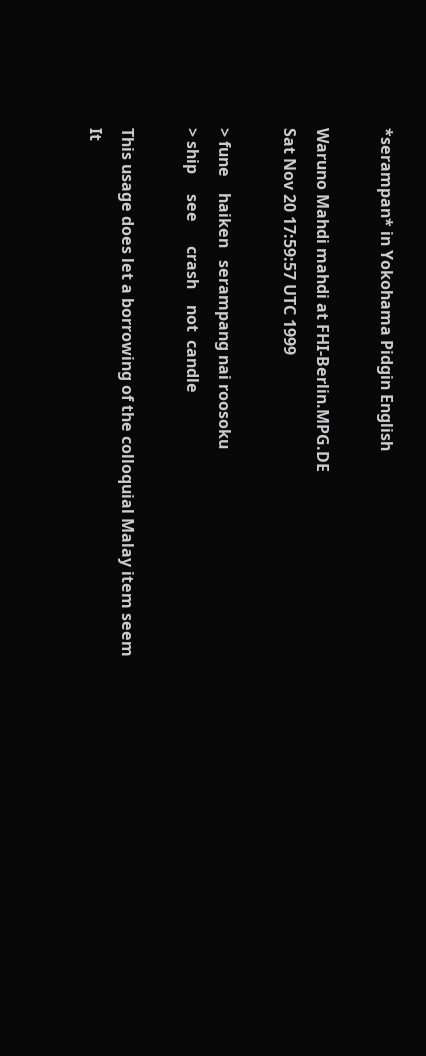*serampan* in Yokohama Pidgin English

Waruno Mahdi mahdi at FHI-Berlin.MPG.DE
Sat Nov 20 17:59:57 UTC 1999

> fune    haiken   serampang nai roosoku
> ship     see      crash    not  candle

This usage does let a borrowing of the colloquial Malay item seem
It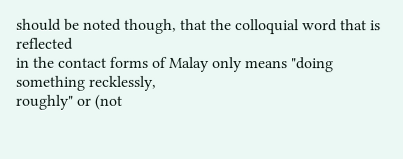should be noted though, that the colloquial word that is reflected
in the contact forms of Malay only means "doing something recklessly,
roughly" or (not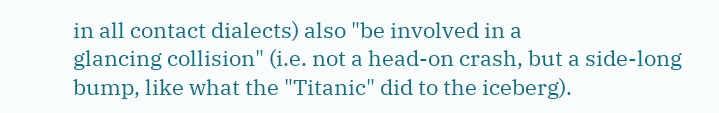in all contact dialects) also "be involved in a
glancing collision" (i.e. not a head-on crash, but a side-long
bump, like what the "Titanic" did to the iceberg).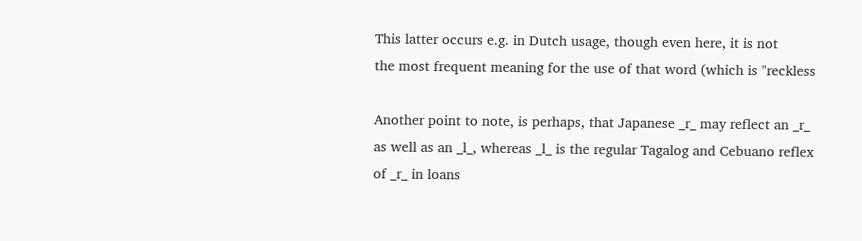This latter occurs e.g. in Dutch usage, though even here, it is not
the most frequent meaning for the use of that word (which is "reckless

Another point to note, is perhaps, that Japanese _r_ may reflect an _r_
as well as an _l_, whereas _l_ is the regular Tagalog and Cebuano reflex
of _r_ in loans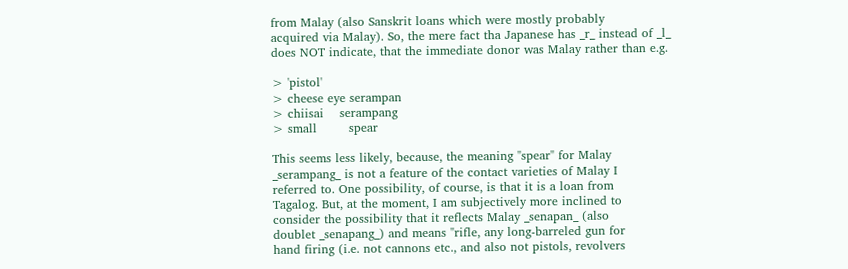from Malay (also Sanskrit loans which were mostly probably
acquired via Malay). So, the mere fact tha Japanese has _r_ instead of _l_
does NOT indicate, that the immediate donor was Malay rather than e.g.

> 'pistol'
> cheese eye serampan
> chiisai    serampang
> small        spear

This seems less likely, because, the meaning "spear" for Malay
_serampang_ is not a feature of the contact varieties of Malay I
referred to. One possibility, of course, is that it is a loan from
Tagalog. But, at the moment, I am subjectively more inclined to
consider the possibility that it reflects Malay _senapan_ (also
doublet _senapang_) and means "rifle, any long-barreled gun for
hand firing (i.e. not cannons etc., and also not pistols, revolvers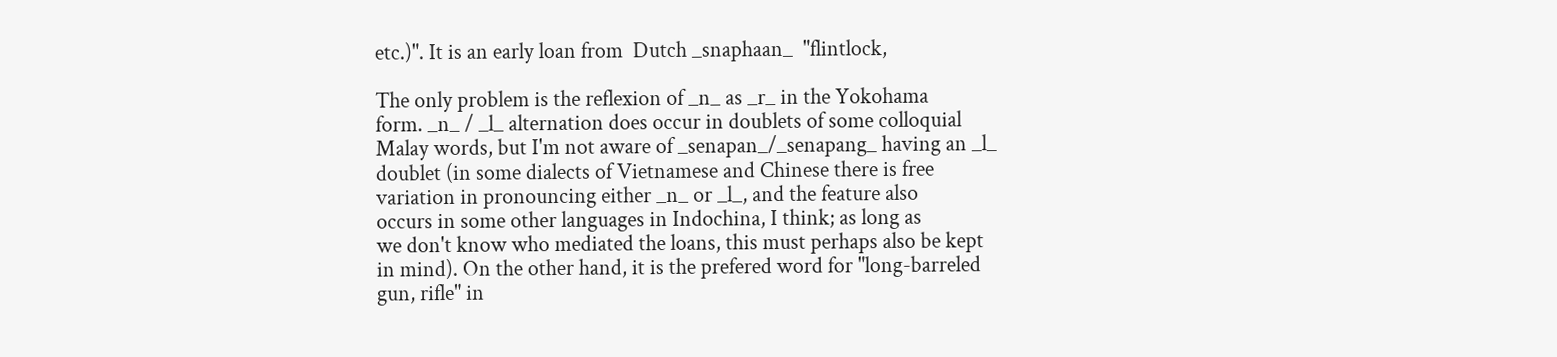etc.)". It is an early loan from  Dutch _snaphaan_  "flintlock,

The only problem is the reflexion of _n_ as _r_ in the Yokohama
form. _n_ / _l_ alternation does occur in doublets of some colloquial
Malay words, but I'm not aware of _senapan_/_senapang_ having an _l_
doublet (in some dialects of Vietnamese and Chinese there is free
variation in pronouncing either _n_ or _l_, and the feature also
occurs in some other languages in Indochina, I think; as long as
we don't know who mediated the loans, this must perhaps also be kept
in mind). On the other hand, it is the prefered word for "long-barreled
gun, rifle" in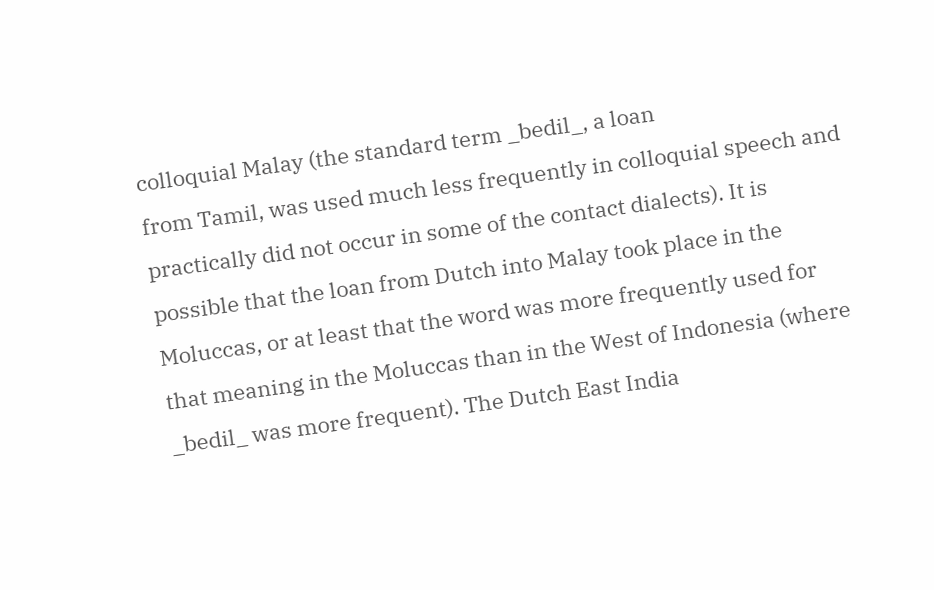colloquial Malay (the standard term _bedil_, a loan
from Tamil, was used much less frequently in colloquial speech and
practically did not occur in some of the contact dialects). It is
possible that the loan from Dutch into Malay took place in the
Moluccas, or at least that the word was more frequently used for
that meaning in the Moluccas than in the West of Indonesia (where
_bedil_ was more frequent). The Dutch East India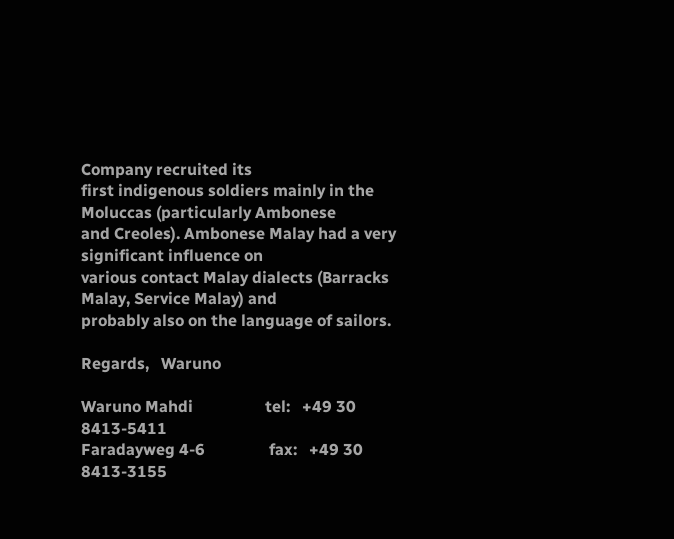Company recruited its
first indigenous soldiers mainly in the Moluccas (particularly Ambonese
and Creoles). Ambonese Malay had a very significant influence on
various contact Malay dialects (Barracks Malay, Service Malay) and
probably also on the language of sailors.

Regards,   Waruno

Waruno Mahdi                  tel:   +49 30 8413-5411
Faradayweg 4-6                fax:   +49 30 8413-3155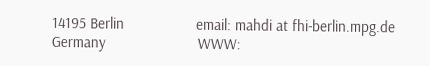14195 Berlin                  email: mahdi at fhi-berlin.mpg.de
Germany                       WWW: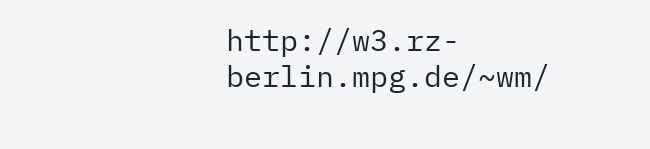http://w3.rz-berlin.mpg.de/~wm/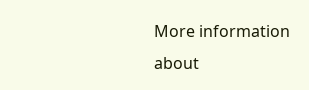More information about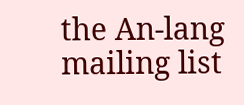the An-lang mailing list